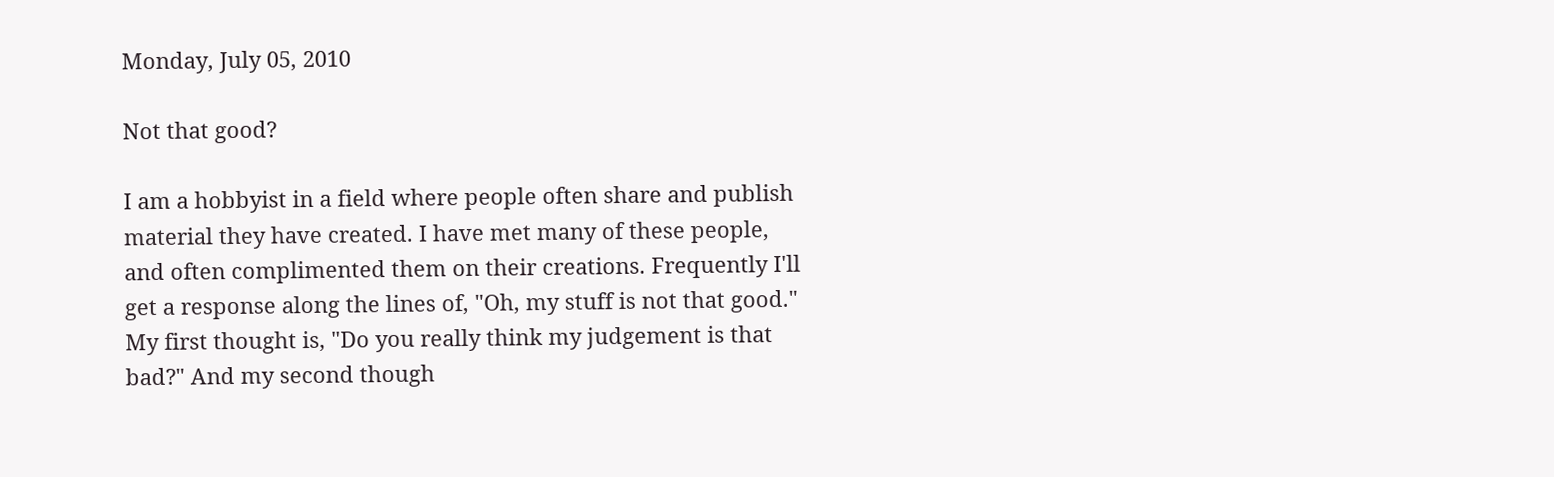Monday, July 05, 2010

Not that good?

I am a hobbyist in a field where people often share and publish material they have created. I have met many of these people, and often complimented them on their creations. Frequently I'll get a response along the lines of, "Oh, my stuff is not that good." My first thought is, "Do you really think my judgement is that bad?" And my second though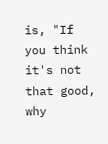is, "If you think it's not that good, why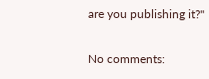are you publishing it?"

No comments: